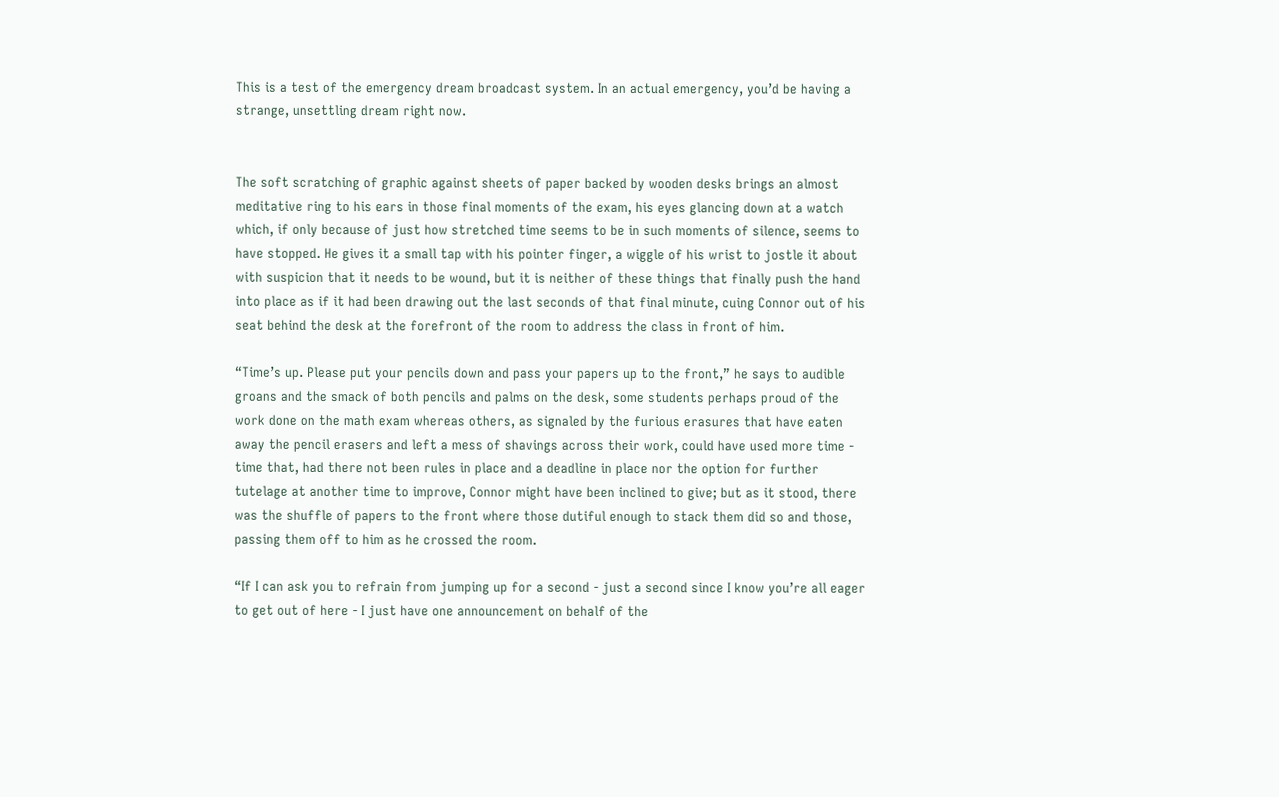This is a test of the emergency dream broadcast system. In an actual emergency, you’d be having a strange, unsettling dream right now.


The soft scratching of graphic against sheets of paper backed by wooden desks brings an almost meditative ring to his ears in those final moments of the exam, his eyes glancing down at a watch which, if only because of just how stretched time seems to be in such moments of silence, seems to have stopped. He gives it a small tap with his pointer finger, a wiggle of his wrist to jostle it about with suspicion that it needs to be wound, but it is neither of these things that finally push the hand into place as if it had been drawing out the last seconds of that final minute, cuing Connor out of his seat behind the desk at the forefront of the room to address the class in front of him.

“Time’s up. Please put your pencils down and pass your papers up to the front,” he says to audible groans and the smack of both pencils and palms on the desk, some students perhaps proud of the work done on the math exam whereas others, as signaled by the furious erasures that have eaten away the pencil erasers and left a mess of shavings across their work, could have used more time - time that, had there not been rules in place and a deadline in place nor the option for further tutelage at another time to improve, Connor might have been inclined to give; but as it stood, there was the shuffle of papers to the front where those dutiful enough to stack them did so and those, passing them off to him as he crossed the room.

“If I can ask you to refrain from jumping up for a second - just a second since I know you’re all eager to get out of here - I just have one announcement on behalf of the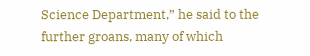Science Department,” he said to the further groans, many of which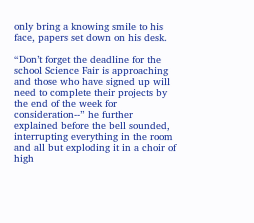only bring a knowing smile to his face, papers set down on his desk.

“Don’t forget the deadline for the school Science Fair is approaching and those who have signed up will need to complete their projects by the end of the week for consideration--” he further explained before the bell sounded, interrupting everything in the room and all but exploding it in a choir of high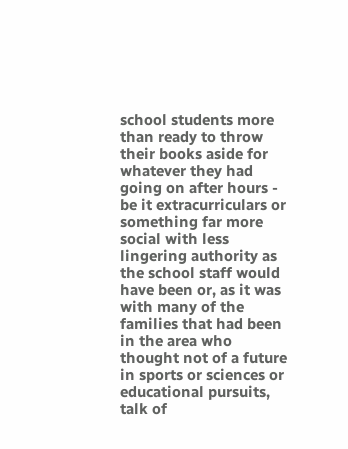school students more than ready to throw their books aside for whatever they had going on after hours - be it extracurriculars or something far more social with less lingering authority as the school staff would have been or, as it was with many of the families that had been in the area who thought not of a future in sports or sciences or educational pursuits, talk of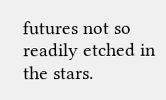futures not so readily etched in the stars.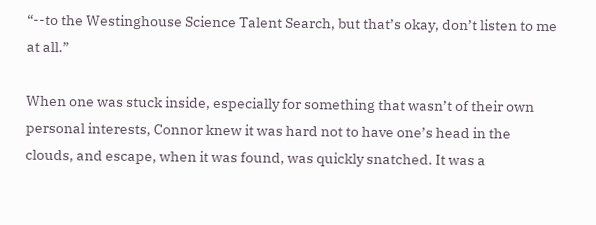“--to the Westinghouse Science Talent Search, but that’s okay, don’t listen to me at all.”

When one was stuck inside, especially for something that wasn’t of their own personal interests, Connor knew it was hard not to have one’s head in the clouds, and escape, when it was found, was quickly snatched. It was a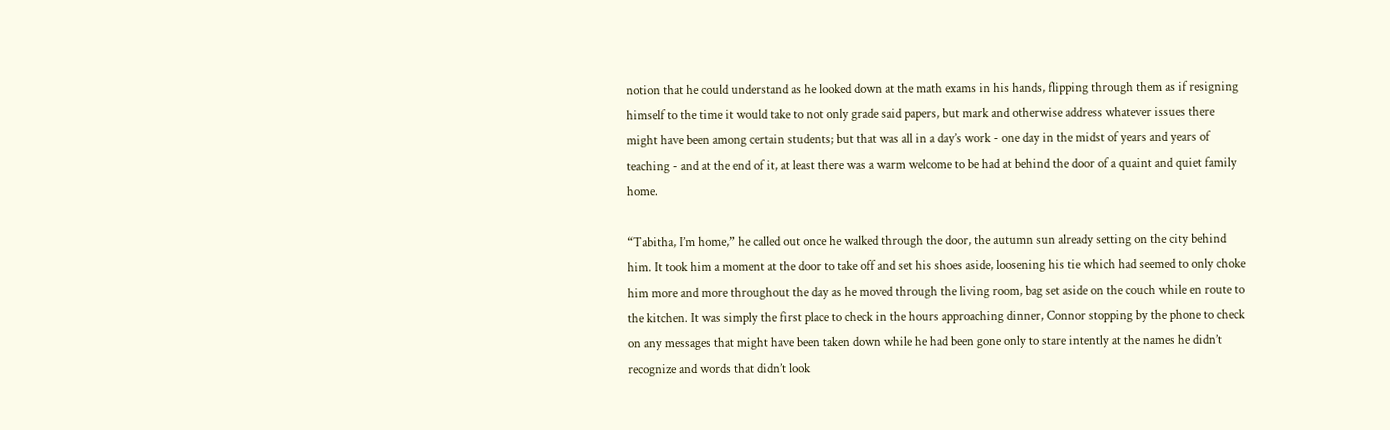notion that he could understand as he looked down at the math exams in his hands, flipping through them as if resigning himself to the time it would take to not only grade said papers, but mark and otherwise address whatever issues there might have been among certain students; but that was all in a day’s work - one day in the midst of years and years of teaching - and at the end of it, at least there was a warm welcome to be had at behind the door of a quaint and quiet family home.

“Tabitha, I’m home,” he called out once he walked through the door, the autumn sun already setting on the city behind him. It took him a moment at the door to take off and set his shoes aside, loosening his tie which had seemed to only choke him more and more throughout the day as he moved through the living room, bag set aside on the couch while en route to the kitchen. It was simply the first place to check in the hours approaching dinner, Connor stopping by the phone to check on any messages that might have been taken down while he had been gone only to stare intently at the names he didn’t recognize and words that didn’t look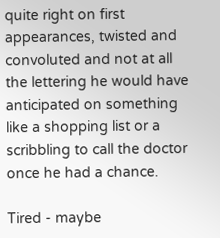quite right on first appearances, twisted and convoluted and not at all the lettering he would have anticipated on something like a shopping list or a scribbling to call the doctor once he had a chance.

Tired - maybe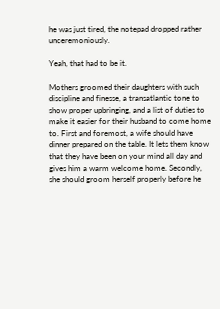he was just tired, the notepad dropped rather unceremoniously.

Yeah, that had to be it.

Mothers groomed their daughters with such discipline and finesse, a transatlantic tone to show proper upbringing, and a list of duties to make it easier for their husband to come home to. First and foremost, a wife should have dinner prepared on the table. It lets them know that they have been on your mind all day and gives him a warm welcome home. Secondly, she should groom herself properly before he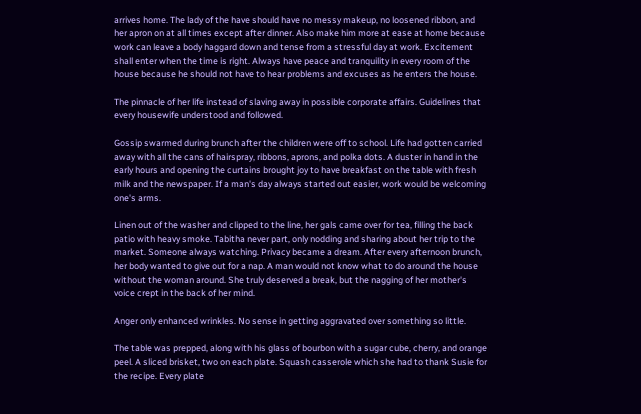arrives home. The lady of the have should have no messy makeup, no loosened ribbon, and her apron on at all times except after dinner. Also make him more at ease at home because work can leave a body haggard down and tense from a stressful day at work. Excitement shall enter when the time is right. Always have peace and tranquility in every room of the house because he should not have to hear problems and excuses as he enters the house.

The pinnacle of her life instead of slaving away in possible corporate affairs. Guidelines that every housewife understood and followed.

Gossip swarmed during brunch after the children were off to school. Life had gotten carried away with all the cans of hairspray, ribbons, aprons, and polka dots. A duster in hand in the early hours and opening the curtains brought joy to have breakfast on the table with fresh milk and the newspaper. If a man's day always started out easier, work would be welcoming one's arms.

Linen out of the washer and clipped to the line, her gals came over for tea, filling the back patio with heavy smoke. Tabitha never part, only nodding and sharing about her trip to the market. Someone always watching. Privacy became a dream. After every afternoon brunch, her body wanted to give out for a nap. A man would not know what to do around the house without the woman around. She truly deserved a break, but the nagging of her mother's voice crept in the back of her mind.

Anger only enhanced wrinkles. No sense in getting aggravated over something so little.

The table was prepped, along with his glass of bourbon with a sugar cube, cherry, and orange peel. A sliced brisket, two on each plate. Squash casserole which she had to thank Susie for the recipe. Every plate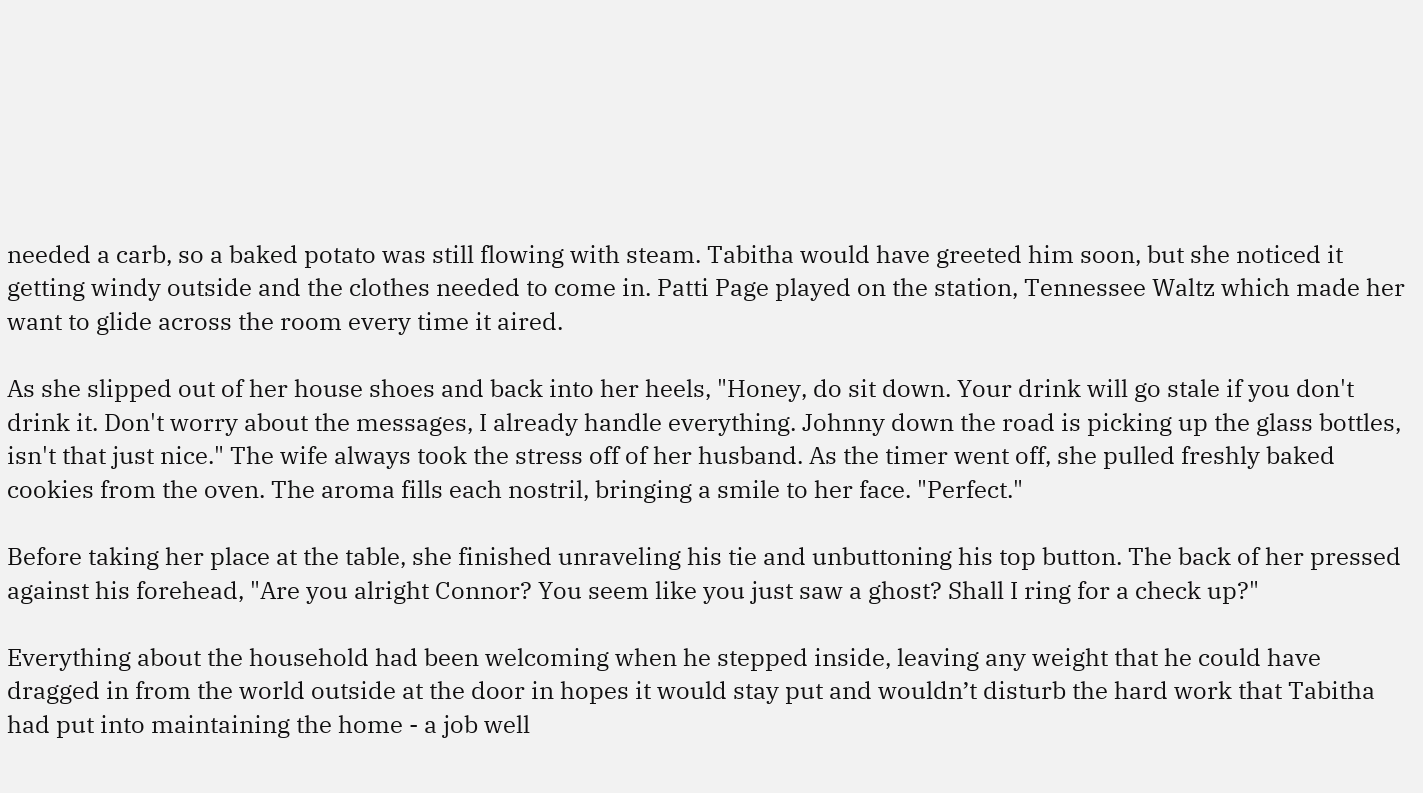needed a carb, so a baked potato was still flowing with steam. Tabitha would have greeted him soon, but she noticed it getting windy outside and the clothes needed to come in. Patti Page played on the station, Tennessee Waltz which made her want to glide across the room every time it aired.

As she slipped out of her house shoes and back into her heels, "Honey, do sit down. Your drink will go stale if you don't drink it. Don't worry about the messages, I already handle everything. Johnny down the road is picking up the glass bottles, isn't that just nice." The wife always took the stress off of her husband. As the timer went off, she pulled freshly baked cookies from the oven. The aroma fills each nostril, bringing a smile to her face. "Perfect."

Before taking her place at the table, she finished unraveling his tie and unbuttoning his top button. The back of her pressed against his forehead, "Are you alright Connor? You seem like you just saw a ghost? Shall I ring for a check up?"

Everything about the household had been welcoming when he stepped inside, leaving any weight that he could have dragged in from the world outside at the door in hopes it would stay put and wouldn’t disturb the hard work that Tabitha had put into maintaining the home - a job well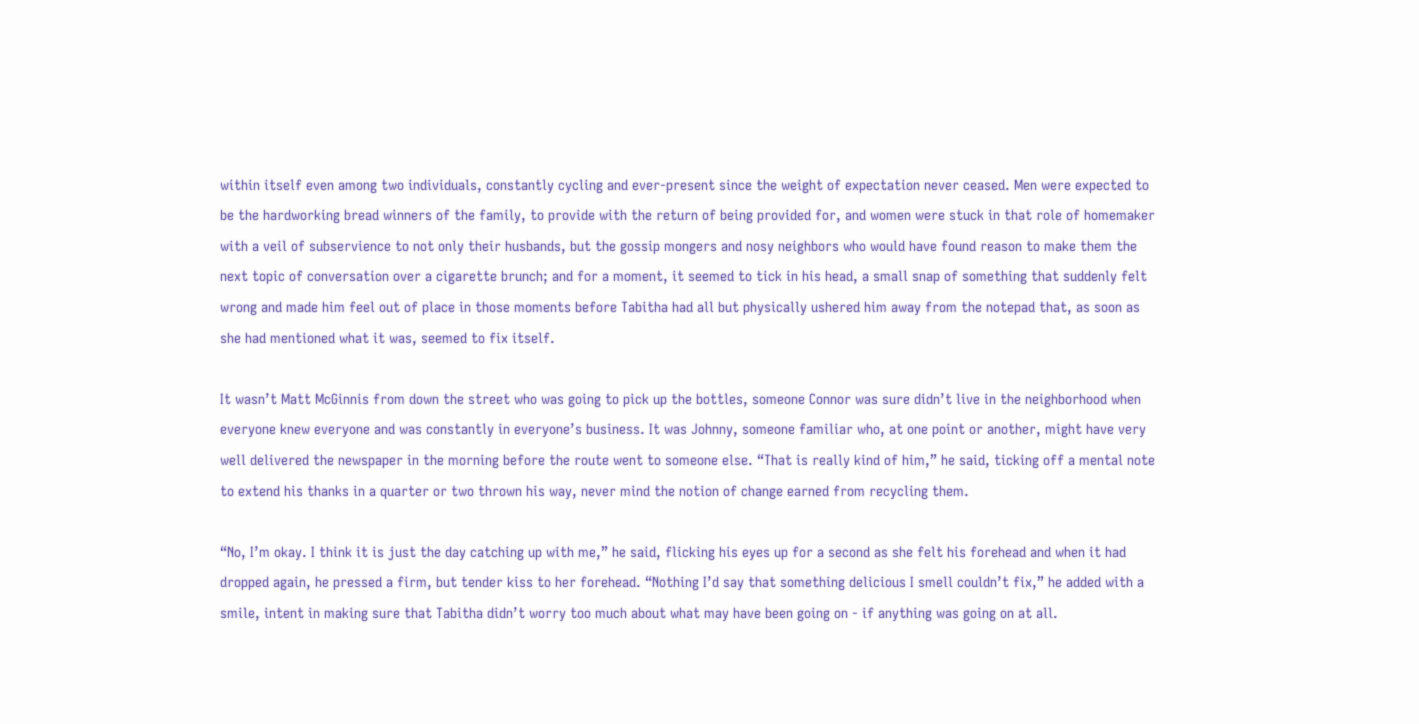within itself even among two individuals, constantly cycling and ever-present since the weight of expectation never ceased. Men were expected to be the hardworking bread winners of the family, to provide with the return of being provided for, and women were stuck in that role of homemaker with a veil of subservience to not only their husbands, but the gossip mongers and nosy neighbors who would have found reason to make them the next topic of conversation over a cigarette brunch; and for a moment, it seemed to tick in his head, a small snap of something that suddenly felt wrong and made him feel out of place in those moments before Tabitha had all but physically ushered him away from the notepad that, as soon as she had mentioned what it was, seemed to fix itself.

It wasn’t Matt McGinnis from down the street who was going to pick up the bottles, someone Connor was sure didn’t live in the neighborhood when everyone knew everyone and was constantly in everyone’s business. It was Johnny, someone familiar who, at one point or another, might have very well delivered the newspaper in the morning before the route went to someone else. “That is really kind of him,” he said, ticking off a mental note to extend his thanks in a quarter or two thrown his way, never mind the notion of change earned from recycling them.

“No, I’m okay. I think it is just the day catching up with me,” he said, flicking his eyes up for a second as she felt his forehead and when it had dropped again, he pressed a firm, but tender kiss to her forehead. “Nothing I’d say that something delicious I smell couldn’t fix,” he added with a smile, intent in making sure that Tabitha didn’t worry too much about what may have been going on - if anything was going on at all.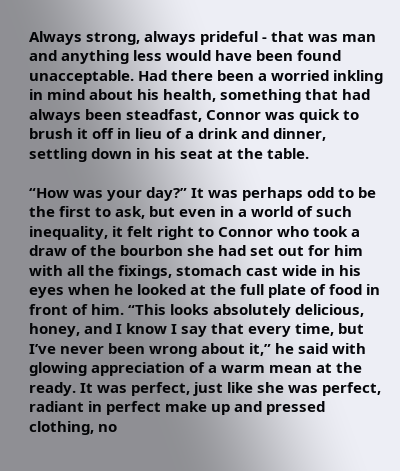Always strong, always prideful - that was man and anything less would have been found unacceptable. Had there been a worried inkling in mind about his health, something that had always been steadfast, Connor was quick to brush it off in lieu of a drink and dinner, settling down in his seat at the table.

“How was your day?” It was perhaps odd to be the first to ask, but even in a world of such inequality, it felt right to Connor who took a draw of the bourbon she had set out for him with all the fixings, stomach cast wide in his eyes when he looked at the full plate of food in front of him. “This looks absolutely delicious, honey, and I know I say that every time, but I’ve never been wrong about it,” he said with glowing appreciation of a warm mean at the ready. It was perfect, just like she was perfect, radiant in perfect make up and pressed clothing, no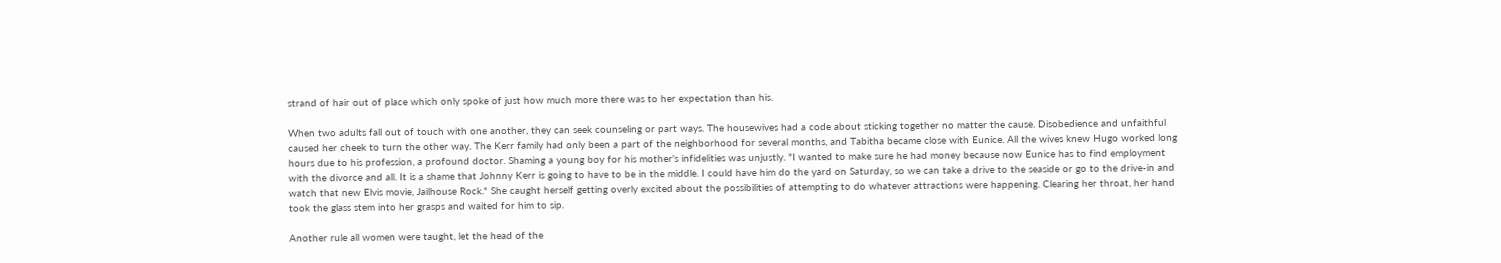strand of hair out of place which only spoke of just how much more there was to her expectation than his.

When two adults fall out of touch with one another, they can seek counseling or part ways. The housewives had a code about sticking together no matter the cause. Disobedience and unfaithful caused her cheek to turn the other way. The Kerr family had only been a part of the neighborhood for several months, and Tabitha became close with Eunice. All the wives knew Hugo worked long hours due to his profession, a profound doctor. Shaming a young boy for his mother's infidelities was unjustly. "I wanted to make sure he had money because now Eunice has to find employment with the divorce and all. It is a shame that Johnny Kerr is going to have to be in the middle. I could have him do the yard on Saturday, so we can take a drive to the seaside or go to the drive-in and watch that new Elvis movie, Jailhouse Rock." She caught herself getting overly excited about the possibilities of attempting to do whatever attractions were happening. Clearing her throat, her hand took the glass stem into her grasps and waited for him to sip.

Another rule all women were taught, let the head of the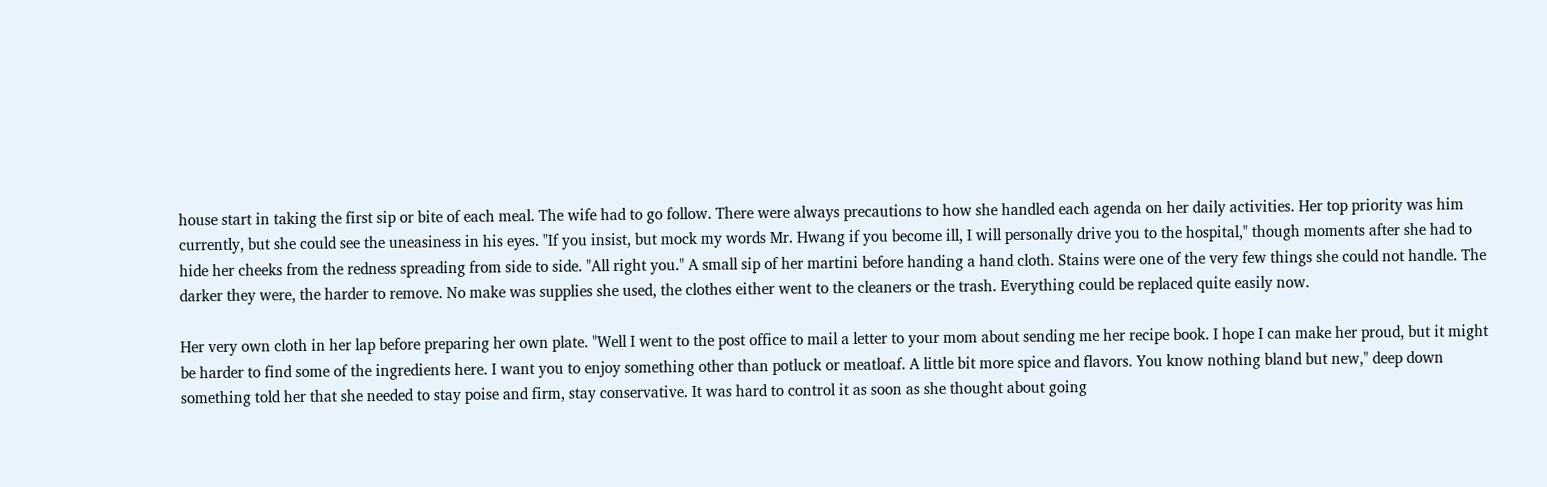house start in taking the first sip or bite of each meal. The wife had to go follow. There were always precautions to how she handled each agenda on her daily activities. Her top priority was him currently, but she could see the uneasiness in his eyes. "If you insist, but mock my words Mr. Hwang if you become ill, I will personally drive you to the hospital," though moments after she had to hide her cheeks from the redness spreading from side to side. "All right you." A small sip of her martini before handing a hand cloth. Stains were one of the very few things she could not handle. The darker they were, the harder to remove. No make was supplies she used, the clothes either went to the cleaners or the trash. Everything could be replaced quite easily now.

Her very own cloth in her lap before preparing her own plate. "Well I went to the post office to mail a letter to your mom about sending me her recipe book. I hope I can make her proud, but it might be harder to find some of the ingredients here. I want you to enjoy something other than potluck or meatloaf. A little bit more spice and flavors. You know nothing bland but new," deep down something told her that she needed to stay poise and firm, stay conservative. It was hard to control it as soon as she thought about going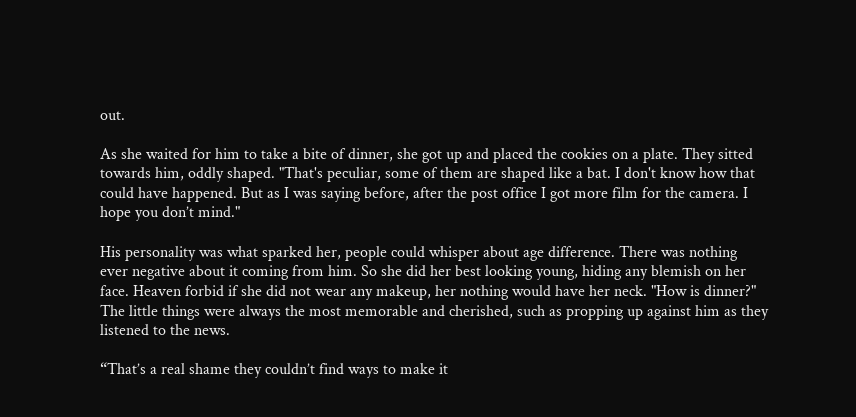out.

As she waited for him to take a bite of dinner, she got up and placed the cookies on a plate. They sitted towards him, oddly shaped. "That's peculiar, some of them are shaped like a bat. I don't know how that could have happened. But as I was saying before, after the post office I got more film for the camera. I hope you don’t mind."

His personality was what sparked her, people could whisper about age difference. There was nothing ever negative about it coming from him. So she did her best looking young, hiding any blemish on her face. Heaven forbid if she did not wear any makeup, her nothing would have her neck. "How is dinner?" The little things were always the most memorable and cherished, such as propping up against him as they listened to the news.

“That’s a real shame they couldn’t find ways to make it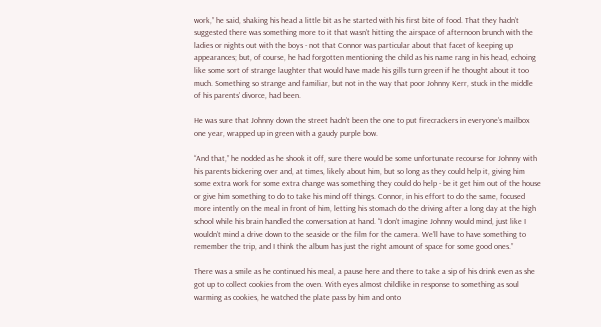work,” he said, shaking his head a little bit as he started with his first bite of food. That they hadn’t suggested there was something more to it that wasn’t hitting the airspace of afternoon brunch with the ladies or nights out with the boys - not that Connor was particular about that facet of keeping up appearances; but, of course, he had forgotten mentioning the child as his name rang in his head, echoing like some sort of strange laughter that would have made his gills turn green if he thought about it too much. Something so strange and familiar, but not in the way that poor Johnny Kerr, stuck in the middle of his parents’ divorce, had been.

He was sure that Johnny down the street hadn’t been the one to put firecrackers in everyone’s mailbox one year, wrapped up in green with a gaudy purple bow.

“And that,” he nodded as he shook it off, sure there would be some unfortunate recourse for Johnny with his parents bickering over and, at times, likely about him, but so long as they could help it, giving him some extra work for some extra change was something they could do help - be it get him out of the house or give him something to do to take his mind off things. Connor, in his effort to do the same, focused more intently on the meal in front of him, letting his stomach do the driving after a long day at the high school while his brain handled the conversation at hand. “I don’t imagine Johnny would mind, just like I wouldn’t mind a drive down to the seaside or the film for the camera. We’ll have to have something to remember the trip, and I think the album has just the right amount of space for some good ones.”

There was a smile as he continued his meal, a pause here and there to take a sip of his drink even as she got up to collect cookies from the oven. With eyes almost childlike in response to something as soul warming as cookies, he watched the plate pass by him and onto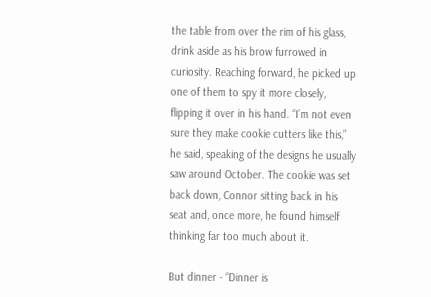the table from over the rim of his glass, drink aside as his brow furrowed in curiosity. Reaching forward, he picked up one of them to spy it more closely, flipping it over in his hand. “I’m not even sure they make cookie cutters like this,” he said, speaking of the designs he usually saw around October. The cookie was set back down, Connor sitting back in his seat and, once more, he found himself thinking far too much about it.

But dinner - “Dinner is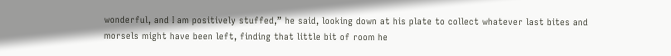wonderful, and I am positively stuffed,” he said, looking down at his plate to collect whatever last bites and morsels might have been left, finding that little bit of room he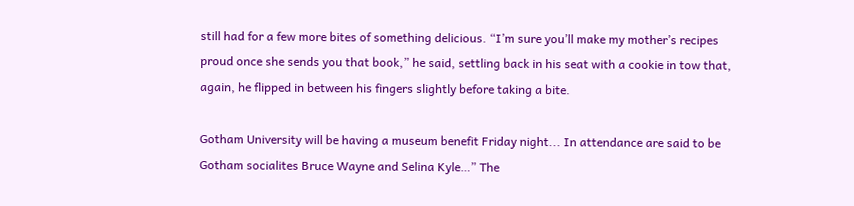still had for a few more bites of something delicious. “I’m sure you’ll make my mother’s recipes proud once she sends you that book,” he said, settling back in his seat with a cookie in tow that, again, he flipped in between his fingers slightly before taking a bite.

Gotham University will be having a museum benefit Friday night... In attendance are said to be Gotham socialites Bruce Wayne and Selina Kyle…” The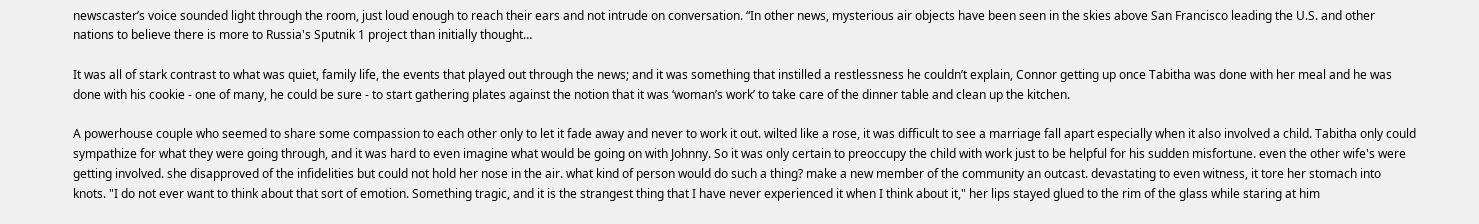newscaster’s voice sounded light through the room, just loud enough to reach their ears and not intrude on conversation. “In other news, mysterious air objects have been seen in the skies above San Francisco leading the U.S. and other nations to believe there is more to Russia's Sputnik 1 project than initially thought…

It was all of stark contrast to what was quiet, family life, the events that played out through the news; and it was something that instilled a restlessness he couldn’t explain, Connor getting up once Tabitha was done with her meal and he was done with his cookie - one of many, he could be sure - to start gathering plates against the notion that it was ‘woman’s work’ to take care of the dinner table and clean up the kitchen.

A powerhouse couple who seemed to share some compassion to each other only to let it fade away and never to work it out. wilted like a rose, it was difficult to see a marriage fall apart especially when it also involved a child. Tabitha only could sympathize for what they were going through, and it was hard to even imagine what would be going on with Johnny. So it was only certain to preoccupy the child with work just to be helpful for his sudden misfortune. even the other wife's were getting involved. she disapproved of the infidelities but could not hold her nose in the air. what kind of person would do such a thing? make a new member of the community an outcast. devastating to even witness, it tore her stomach into knots. "I do not ever want to think about that sort of emotion. Something tragic, and it is the strangest thing that I have never experienced it when I think about it," her lips stayed glued to the rim of the glass while staring at him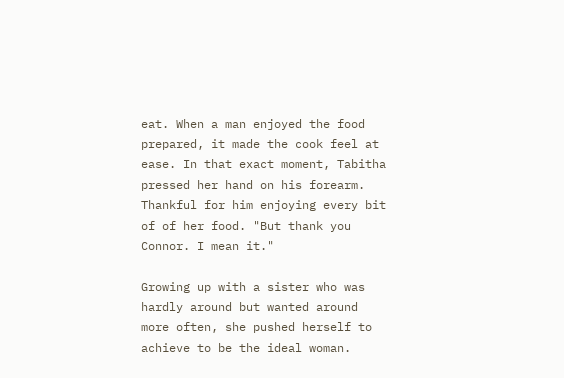eat. When a man enjoyed the food prepared, it made the cook feel at ease. In that exact moment, Tabitha pressed her hand on his forearm. Thankful for him enjoying every bit of of her food. "But thank you Connor. I mean it."

Growing up with a sister who was hardly around but wanted around more often, she pushed herself to achieve to be the ideal woman.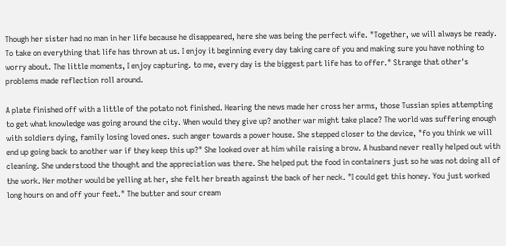Though her sister had no man in her life because he disappeared, here she was being the perfect wife. "Together, we will always be ready. To take on everything that life has thrown at us. I enjoy it beginning every day taking care of you and making sure you have nothing to worry about. The little moments, I enjoy capturing. to me, every day is the biggest part life has to offer." Strange that other's problems made reflection roll around.

A plate finished off with a little of the potato not finished. Hearing the news made her cross her arms, those Tussian spies attempting to get what knowledge was going around the city. When would they give up? another war might take place? The world was suffering enough with soldiers dying, family losing loved ones. such anger towards a power house. She stepped closer to the device, "fo you think we will end up going back to another war if they keep this up?" She looked over at him while raising a brow. A husband never really helped out with cleaning. She understood the thought and the appreciation was there. She helped put the food in containers just so he was not doing all of the work. Her mother would be yelling at her, she felt her breath against the back of her neck. "I could get this honey. You just worked long hours on and off your feet." The butter and sour cream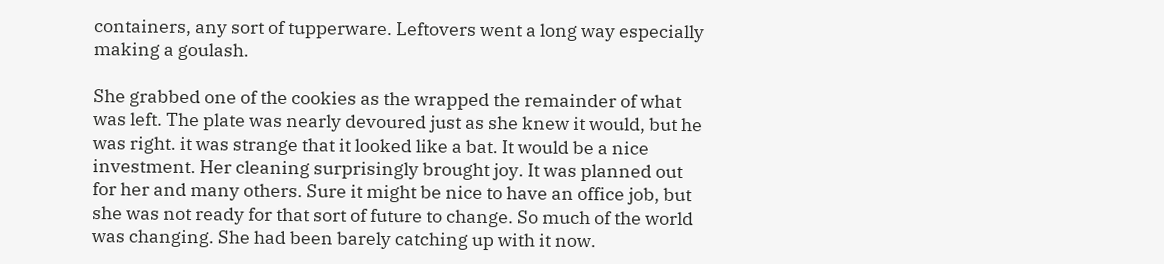containers, any sort of tupperware. Leftovers went a long way especially making a goulash.

She grabbed one of the cookies as the wrapped the remainder of what was left. The plate was nearly devoured just as she knew it would, but he was right. it was strange that it looked like a bat. It would be a nice investment. Her cleaning surprisingly brought joy. It was planned out for her and many others. Sure it might be nice to have an office job, but she was not ready for that sort of future to change. So much of the world was changing. She had been barely catching up with it now.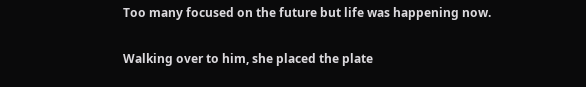Too many focused on the future but life was happening now.

Walking over to him, she placed the plate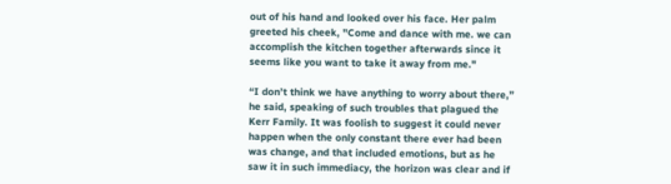out of his hand and looked over his face. Her palm greeted his cheek, "Come and dance with me. we can accomplish the kitchen together afterwards since it seems like you want to take it away from me."

“I don’t think we have anything to worry about there,” he said, speaking of such troubles that plagued the Kerr Family. It was foolish to suggest it could never happen when the only constant there ever had been was change, and that included emotions, but as he saw it in such immediacy, the horizon was clear and if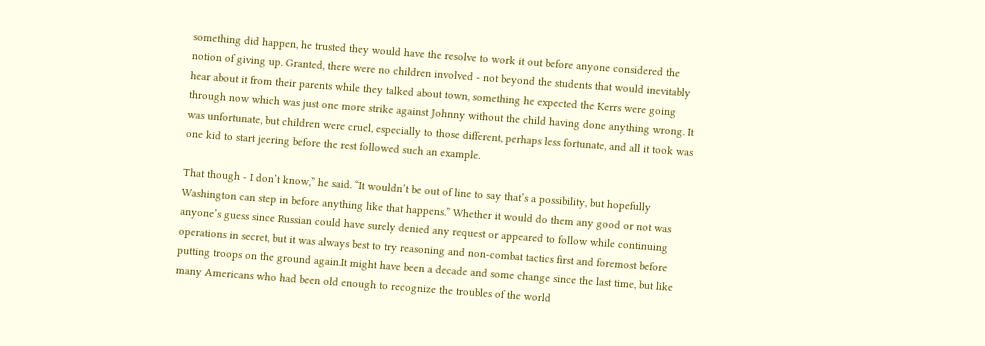something did happen, he trusted they would have the resolve to work it out before anyone considered the notion of giving up. Granted, there were no children involved - not beyond the students that would inevitably hear about it from their parents while they talked about town, something he expected the Kerrs were going through now which was just one more strike against Johnny without the child having done anything wrong. It was unfortunate, but children were cruel, especially to those different, perhaps less fortunate, and all it took was one kid to start jeering before the rest followed such an example.

That though - I don’t know,” he said. “It wouldn’t be out of line to say that’s a possibility, but hopefully Washington can step in before anything like that happens.” Whether it would do them any good or not was anyone’s guess since Russian could have surely denied any request or appeared to follow while continuing operations in secret, but it was always best to try reasoning and non-combat tactics first and foremost before putting troops on the ground again.It might have been a decade and some change since the last time, but like many Americans who had been old enough to recognize the troubles of the world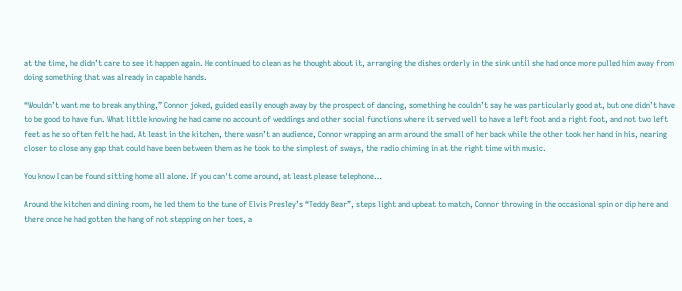at the time, he didn’t care to see it happen again. He continued to clean as he thought about it, arranging the dishes orderly in the sink until she had once more pulled him away from doing something that was already in capable hands.

“Wouldn’t want me to break anything,” Connor joked, guided easily enough away by the prospect of dancing, something he couldn’t say he was particularly good at, but one didn’t have to be good to have fun. What little knowing he had came no account of weddings and other social functions where it served well to have a left foot and a right foot, and not two left feet as he so often felt he had. At least in the kitchen, there wasn’t an audience, Connor wrapping an arm around the small of her back while the other took her hand in his, nearing closer to close any gap that could have been between them as he took to the simplest of sways, the radio chiming in at the right time with music.

You know I can be found sitting home all alone. If you can't come around, at least please telephone…

Around the kitchen and dining room, he led them to the tune of Elvis Presley’s “Teddy Bear”, steps light and upbeat to match, Connor throwing in the occasional spin or dip here and there once he had gotten the hang of not stepping on her toes, a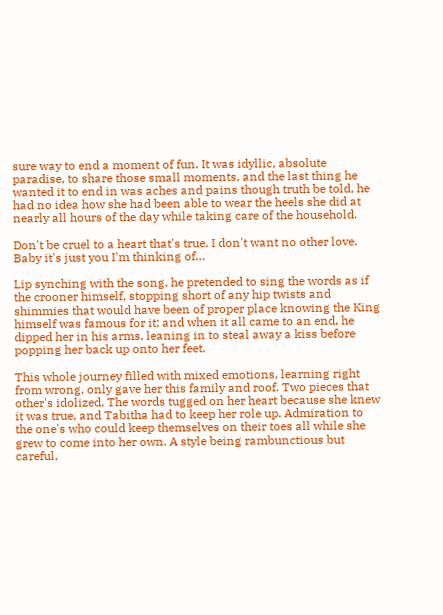sure way to end a moment of fun. It was idyllic, absolute paradise, to share those small moments, and the last thing he wanted it to end in was aches and pains though truth be told, he had no idea how she had been able to wear the heels she did at nearly all hours of the day while taking care of the household.

Don't be cruel to a heart that's true. I don't want no other love. Baby it's just you I'm thinking of…

Lip synching with the song, he pretended to sing the words as if the crooner himself, stopping short of any hip twists and shimmies that would have been of proper place knowing the King himself was famous for it; and when it all came to an end, he dipped her in his arms, leaning in to steal away a kiss before popping her back up onto her feet.

This whole journey filled with mixed emotions, learning right from wrong, only gave her this family and roof. Two pieces that other's idolized. The words tugged on her heart because she knew it was true, and Tabitha had to keep her role up. Admiration to the one's who could keep themselves on their toes all while she grew to come into her own. A style being rambunctious but careful,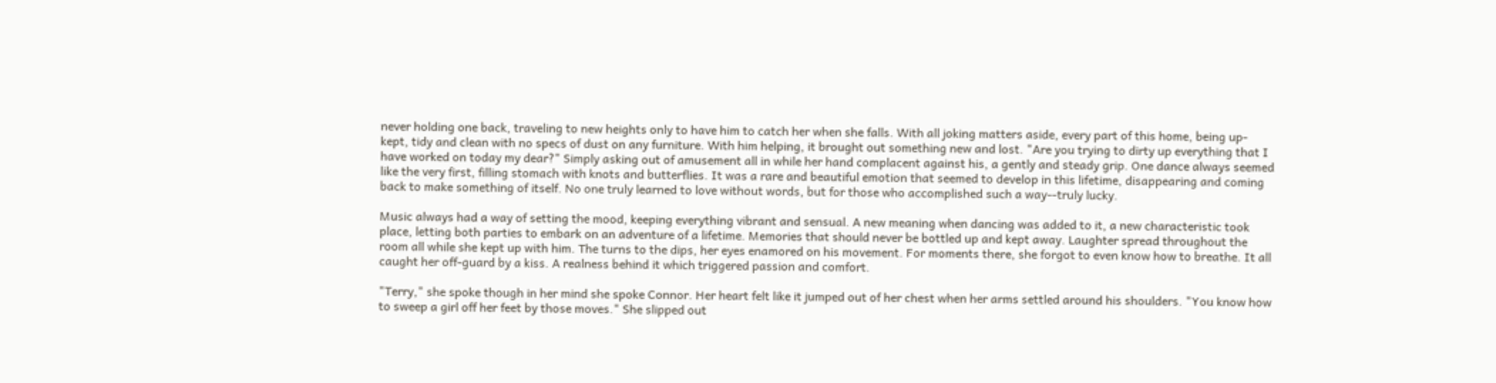never holding one back, traveling to new heights only to have him to catch her when she falls. With all joking matters aside, every part of this home, being up-kept, tidy and clean with no specs of dust on any furniture. With him helping, it brought out something new and lost. "Are you trying to dirty up everything that I have worked on today my dear?" Simply asking out of amusement all in while her hand complacent against his, a gently and steady grip. One dance always seemed like the very first, filling stomach with knots and butterflies. It was a rare and beautiful emotion that seemed to develop in this lifetime, disappearing and coming back to make something of itself. No one truly learned to love without words, but for those who accomplished such a way--truly lucky.

Music always had a way of setting the mood, keeping everything vibrant and sensual. A new meaning when dancing was added to it, a new characteristic took place, letting both parties to embark on an adventure of a lifetime. Memories that should never be bottled up and kept away. Laughter spread throughout the room all while she kept up with him. The turns to the dips, her eyes enamored on his movement. For moments there, she forgot to even know how to breathe. It all caught her off-guard by a kiss. A realness behind it which triggered passion and comfort.

"Terry," she spoke though in her mind she spoke Connor. Her heart felt like it jumped out of her chest when her arms settled around his shoulders. "You know how to sweep a girl off her feet by those moves." She slipped out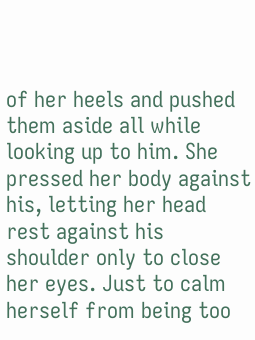of her heels and pushed them aside all while looking up to him. She pressed her body against his, letting her head rest against his shoulder only to close her eyes. Just to calm herself from being too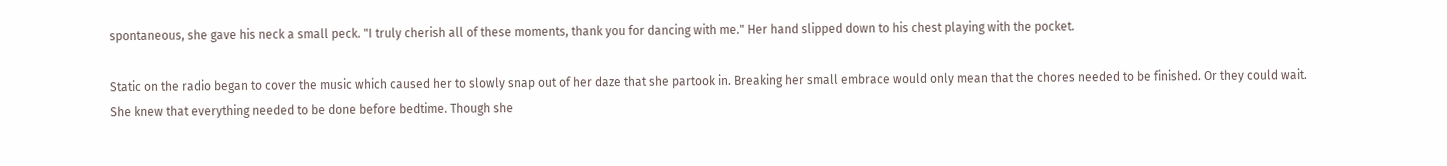spontaneous, she gave his neck a small peck. "I truly cherish all of these moments, thank you for dancing with me." Her hand slipped down to his chest playing with the pocket.

Static on the radio began to cover the music which caused her to slowly snap out of her daze that she partook in. Breaking her small embrace would only mean that the chores needed to be finished. Or they could wait. She knew that everything needed to be done before bedtime. Though she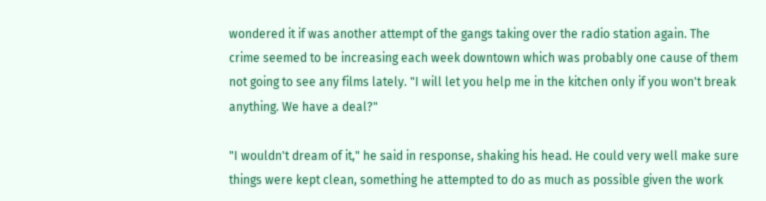wondered it if was another attempt of the gangs taking over the radio station again. The crime seemed to be increasing each week downtown which was probably one cause of them not going to see any films lately. "I will let you help me in the kitchen only if you won't break anything. We have a deal?"

"I wouldn't dream of it," he said in response, shaking his head. He could very well make sure things were kept clean, something he attempted to do as much as possible given the work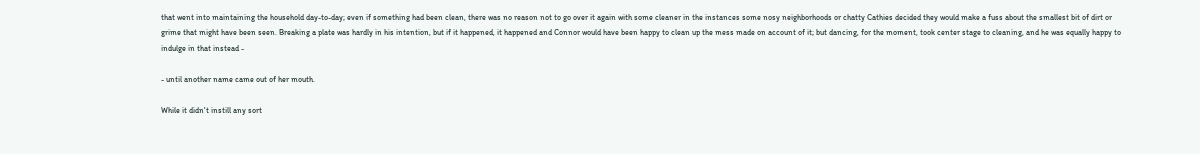that went into maintaining the household day-to-day; even if something had been clean, there was no reason not to go over it again with some cleaner in the instances some nosy neighborhoods or chatty Cathies decided they would make a fuss about the smallest bit of dirt or grime that might have been seen. Breaking a plate was hardly in his intention, but if it happened, it happened and Connor would have been happy to clean up the mess made on account of it; but dancing, for the moment, took center stage to cleaning, and he was equally happy to indulge in that instead -

- until another name came out of her mouth.

While it didn't instill any sort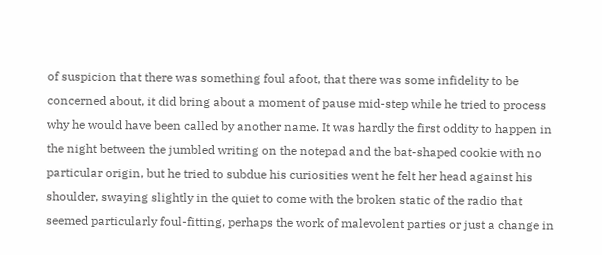of suspicion that there was something foul afoot, that there was some infidelity to be concerned about, it did bring about a moment of pause mid-step while he tried to process why he would have been called by another name. It was hardly the first oddity to happen in the night between the jumbled writing on the notepad and the bat-shaped cookie with no particular origin, but he tried to subdue his curiosities went he felt her head against his shoulder, swaying slightly in the quiet to come with the broken static of the radio that seemed particularly foul-fitting, perhaps the work of malevolent parties or just a change in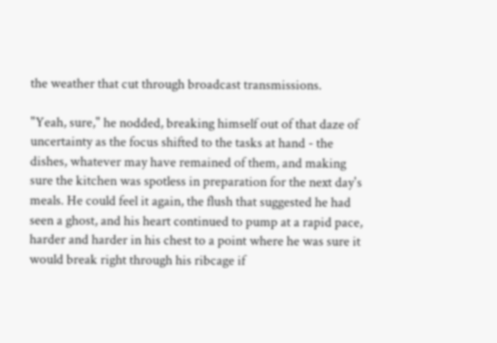the weather that cut through broadcast transmissions.

"Yeah, sure," he nodded, breaking himself out of that daze of uncertainty as the focus shifted to the tasks at hand - the dishes, whatever may have remained of them, and making sure the kitchen was spotless in preparation for the next day's meals. He could feel it again, the flush that suggested he had seen a ghost, and his heart continued to pump at a rapid pace, harder and harder in his chest to a point where he was sure it would break right through his ribcage if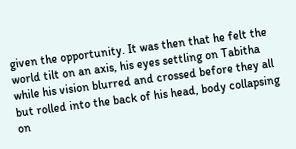given the opportunity. It was then that he felt the world tilt on an axis, his eyes settling on Tabitha while his vision blurred and crossed before they all but rolled into the back of his head, body collapsing on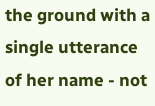the ground with a single utterance of her name - not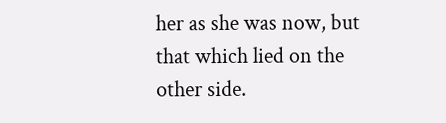her as she was now, but that which lied on the other side.